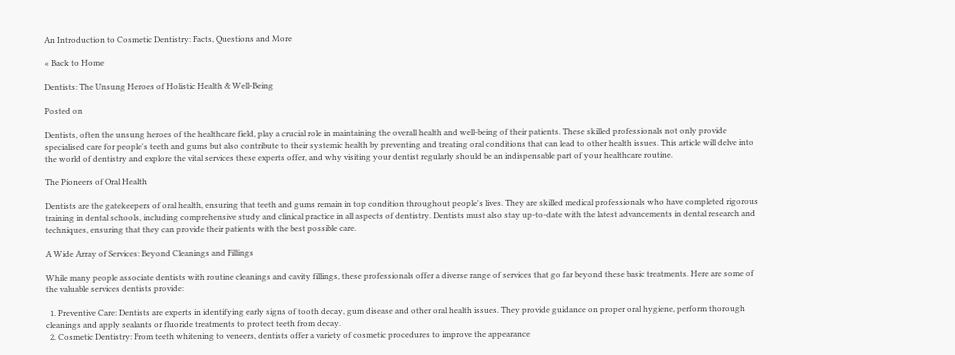An Introduction to Cosmetic Dentistry: Facts, Questions and More

« Back to Home

Dentists: The Unsung Heroes of Holistic Health & Well-Being

Posted on

Dentists, often the unsung heroes of the healthcare field, play a crucial role in maintaining the overall health and well-being of their patients. These skilled professionals not only provide specialised care for people's teeth and gums but also contribute to their systemic health by preventing and treating oral conditions that can lead to other health issues. This article will delve into the world of dentistry and explore the vital services these experts offer, and why visiting your dentist regularly should be an indispensable part of your healthcare routine.

The Pioneers of Oral Health

Dentists are the gatekeepers of oral health, ensuring that teeth and gums remain in top condition throughout people's lives. They are skilled medical professionals who have completed rigorous training in dental schools, including comprehensive study and clinical practice in all aspects of dentistry. Dentists must also stay up-to-date with the latest advancements in dental research and techniques, ensuring that they can provide their patients with the best possible care.

A Wide Array of Services: Beyond Cleanings and Fillings

While many people associate dentists with routine cleanings and cavity fillings, these professionals offer a diverse range of services that go far beyond these basic treatments. Here are some of the valuable services dentists provide:

  1. Preventive Care: Dentists are experts in identifying early signs of tooth decay, gum disease and other oral health issues. They provide guidance on proper oral hygiene, perform thorough cleanings and apply sealants or fluoride treatments to protect teeth from decay.
  2. Cosmetic Dentistry: From teeth whitening to veneers, dentists offer a variety of cosmetic procedures to improve the appearance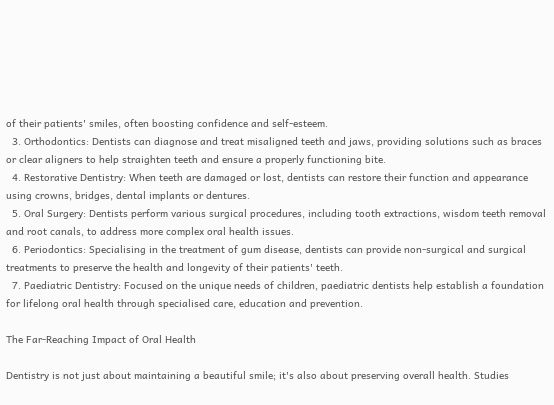of their patients' smiles, often boosting confidence and self-esteem.
  3. Orthodontics: Dentists can diagnose and treat misaligned teeth and jaws, providing solutions such as braces or clear aligners to help straighten teeth and ensure a properly functioning bite.
  4. Restorative Dentistry: When teeth are damaged or lost, dentists can restore their function and appearance using crowns, bridges, dental implants or dentures.
  5. Oral Surgery: Dentists perform various surgical procedures, including tooth extractions, wisdom teeth removal and root canals, to address more complex oral health issues.
  6. Periodontics: Specialising in the treatment of gum disease, dentists can provide non-surgical and surgical treatments to preserve the health and longevity of their patients' teeth.
  7. Paediatric Dentistry: Focused on the unique needs of children, paediatric dentists help establish a foundation for lifelong oral health through specialised care, education and prevention.

The Far-Reaching Impact of Oral Health

Dentistry is not just about maintaining a beautiful smile; it's also about preserving overall health. Studies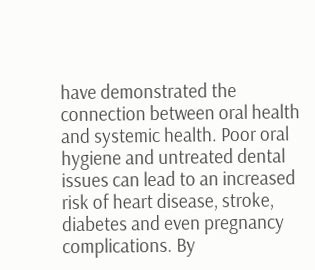have demonstrated the connection between oral health and systemic health. Poor oral hygiene and untreated dental issues can lead to an increased risk of heart disease, stroke, diabetes and even pregnancy complications. By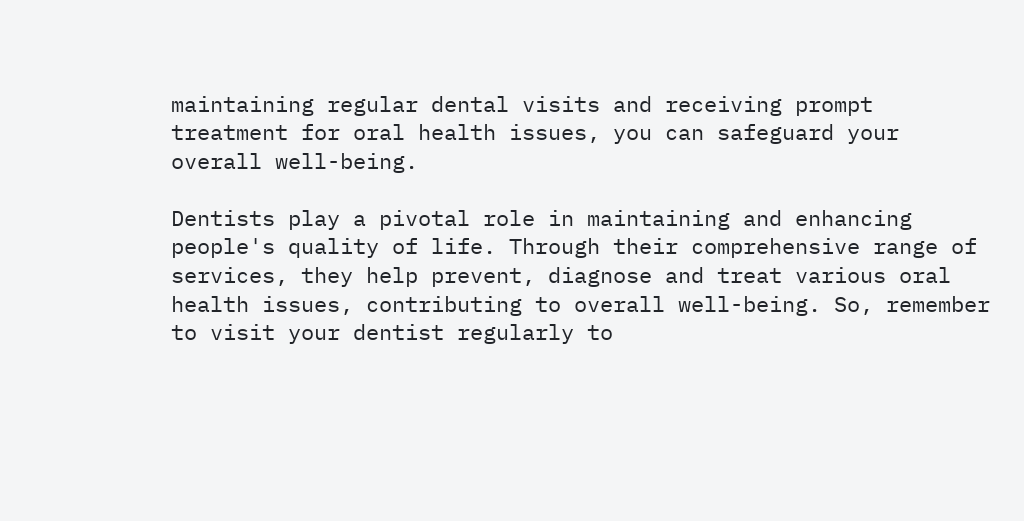maintaining regular dental visits and receiving prompt treatment for oral health issues, you can safeguard your overall well-being.

Dentists play a pivotal role in maintaining and enhancing people's quality of life. Through their comprehensive range of services, they help prevent, diagnose and treat various oral health issues, contributing to overall well-being. So, remember to visit your dentist regularly to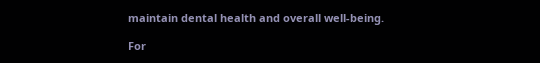maintain dental health and overall well-being.

For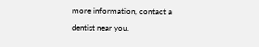more information, contact a dentist near you.